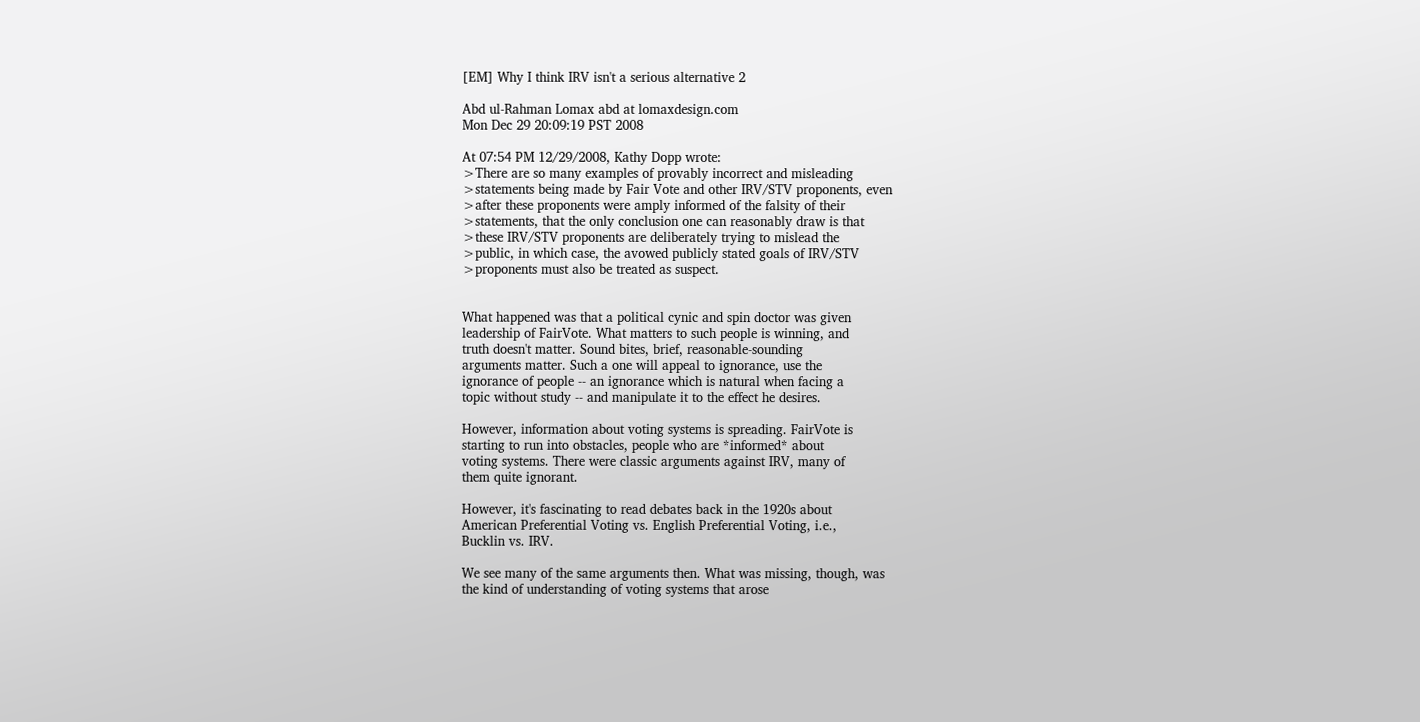[EM] Why I think IRV isn't a serious alternative 2

Abd ul-Rahman Lomax abd at lomaxdesign.com
Mon Dec 29 20:09:19 PST 2008

At 07:54 PM 12/29/2008, Kathy Dopp wrote:
>There are so many examples of provably incorrect and misleading
>statements being made by Fair Vote and other IRV/STV proponents, even
>after these proponents were amply informed of the falsity of their
>statements, that the only conclusion one can reasonably draw is that
>these IRV/STV proponents are deliberately trying to mislead the
>public, in which case, the avowed publicly stated goals of IRV/STV
>proponents must also be treated as suspect.


What happened was that a political cynic and spin doctor was given
leadership of FairVote. What matters to such people is winning, and
truth doesn't matter. Sound bites, brief, reasonable-sounding
arguments matter. Such a one will appeal to ignorance, use the
ignorance of people -- an ignorance which is natural when facing a
topic without study -- and manipulate it to the effect he desires.

However, information about voting systems is spreading. FairVote is
starting to run into obstacles, people who are *informed* about
voting systems. There were classic arguments against IRV, many of
them quite ignorant.

However, it's fascinating to read debates back in the 1920s about
American Preferential Voting vs. English Preferential Voting, i.e.,
Bucklin vs. IRV.

We see many of the same arguments then. What was missing, though, was
the kind of understanding of voting systems that arose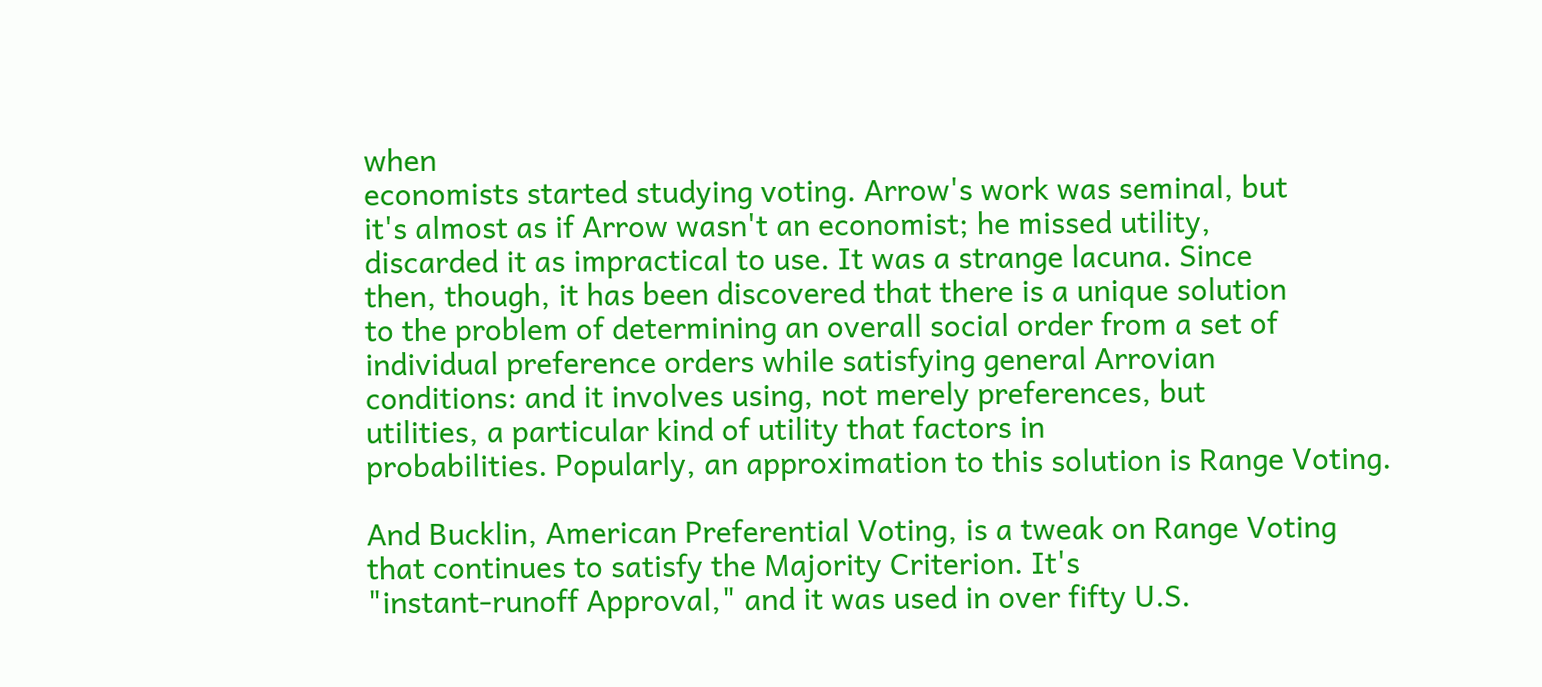when
economists started studying voting. Arrow's work was seminal, but
it's almost as if Arrow wasn't an economist; he missed utility,
discarded it as impractical to use. It was a strange lacuna. Since
then, though, it has been discovered that there is a unique solution
to the problem of determining an overall social order from a set of
individual preference orders while satisfying general Arrovian
conditions: and it involves using, not merely preferences, but
utilities, a particular kind of utility that factors in
probabilities. Popularly, an approximation to this solution is Range Voting.

And Bucklin, American Preferential Voting, is a tweak on Range Voting
that continues to satisfy the Majority Criterion. It's
"instant-runoff Approval," and it was used in over fifty U.S.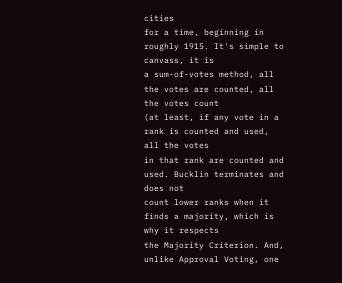cities
for a time, beginning in roughly 1915. It's simple to canvass, it is
a sum-of-votes method, all the votes are counted, all the votes count
(at least, if any vote in a rank is counted and used, all the votes
in that rank are counted and used. Bucklin terminates and does not
count lower ranks when it finds a majority, which is why it respects
the Majority Criterion. And, unlike Approval Voting, one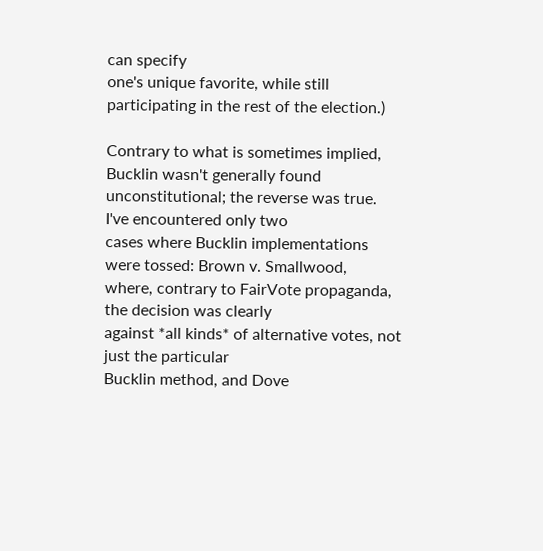can specify
one's unique favorite, while still participating in the rest of the election.)

Contrary to what is sometimes implied, Bucklin wasn't generally found
unconstitutional; the reverse was true. I've encountered only two
cases where Bucklin implementations were tossed: Brown v. Smallwood,
where, contrary to FairVote propaganda, the decision was clearly
against *all kinds* of alternative votes, not just the particular
Bucklin method, and Dove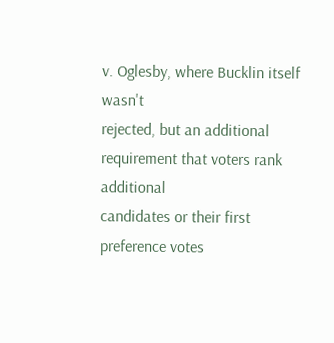v. Oglesby, where Bucklin itself wasn't
rejected, but an additional requirement that voters rank additional
candidates or their first preference votes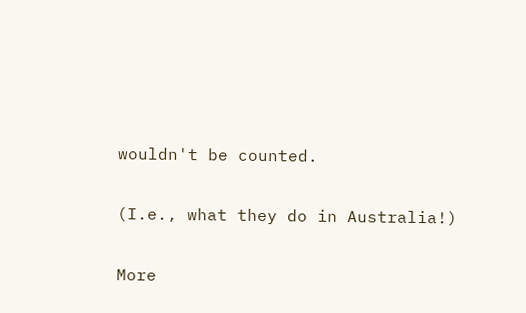wouldn't be counted.

(I.e., what they do in Australia!)

More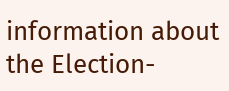information about the Election-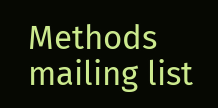Methods mailing list